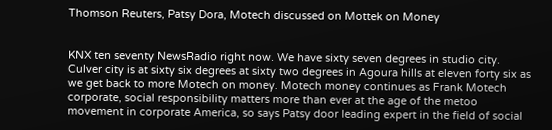Thomson Reuters, Patsy Dora, Motech discussed on Mottek on Money


KNX ten seventy NewsRadio right now. We have sixty seven degrees in studio city. Culver city is at sixty six degrees at sixty two degrees in Agoura hills at eleven forty six as we get back to more Motech on money. Motech money continues as Frank Motech corporate, social responsibility matters more than ever at the age of the metoo movement in corporate America, so says Patsy door leading expert in the field of social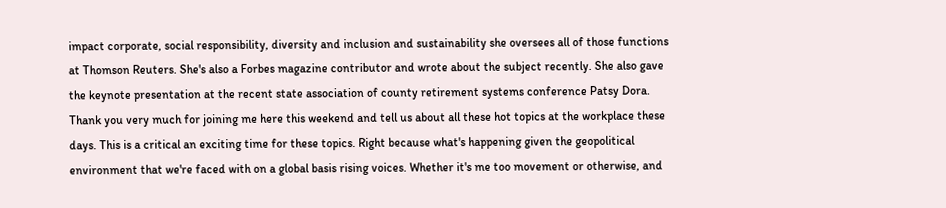impact corporate, social responsibility, diversity and inclusion and sustainability she oversees all of those functions at Thomson Reuters. She's also a Forbes magazine contributor and wrote about the subject recently. She also gave the keynote presentation at the recent state association of county retirement systems conference Patsy Dora. Thank you very much for joining me here this weekend and tell us about all these hot topics at the workplace these days. This is a critical an exciting time for these topics. Right because what's happening given the geopolitical environment that we're faced with on a global basis rising voices. Whether it's me too movement or otherwise, and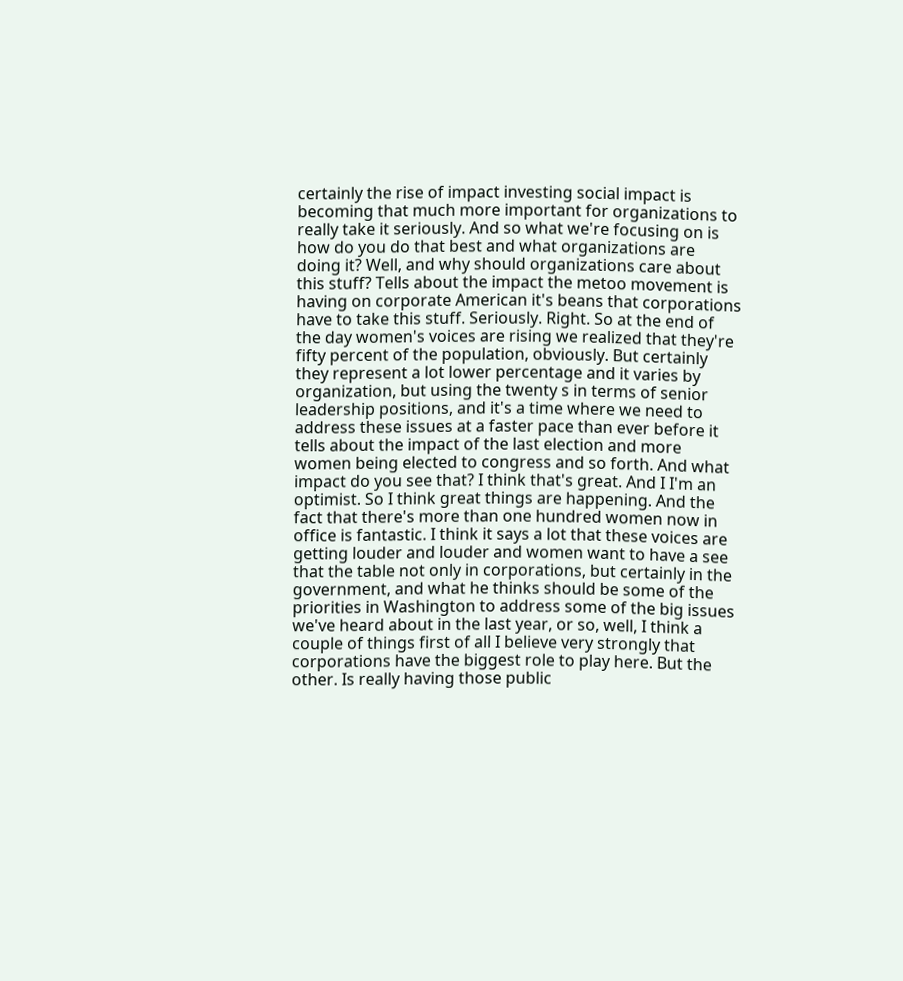certainly the rise of impact investing social impact is becoming that much more important for organizations to really take it seriously. And so what we're focusing on is how do you do that best and what organizations are doing it? Well, and why should organizations care about this stuff? Tells about the impact the metoo movement is having on corporate American it's beans that corporations have to take this stuff. Seriously. Right. So at the end of the day women's voices are rising we realized that they're fifty percent of the population, obviously. But certainly they represent a lot lower percentage and it varies by organization, but using the twenty s in terms of senior leadership positions, and it's a time where we need to address these issues at a faster pace than ever before it tells about the impact of the last election and more women being elected to congress and so forth. And what impact do you see that? I think that's great. And I I'm an optimist. So I think great things are happening. And the fact that there's more than one hundred women now in office is fantastic. I think it says a lot that these voices are getting louder and louder and women want to have a see that the table not only in corporations, but certainly in the government, and what he thinks should be some of the priorities in Washington to address some of the big issues we've heard about in the last year, or so, well, I think a couple of things first of all I believe very strongly that corporations have the biggest role to play here. But the other. Is really having those public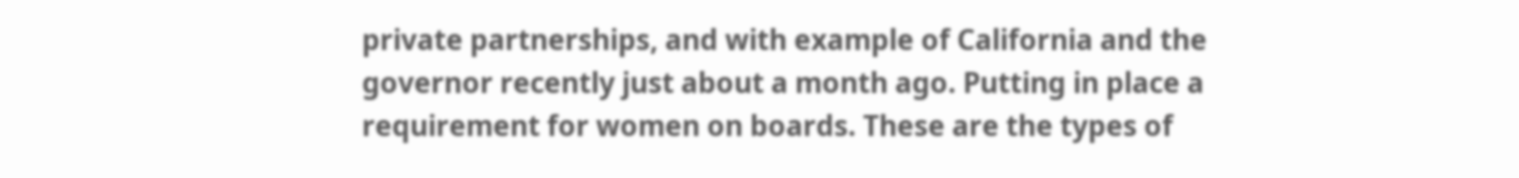private partnerships, and with example of California and the governor recently just about a month ago. Putting in place a requirement for women on boards. These are the types of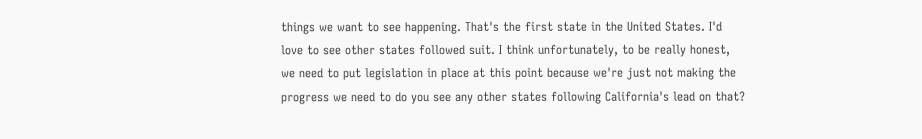things we want to see happening. That's the first state in the United States. I'd love to see other states followed suit. I think unfortunately, to be really honest, we need to put legislation in place at this point because we're just not making the progress we need to do you see any other states following California's lead on that?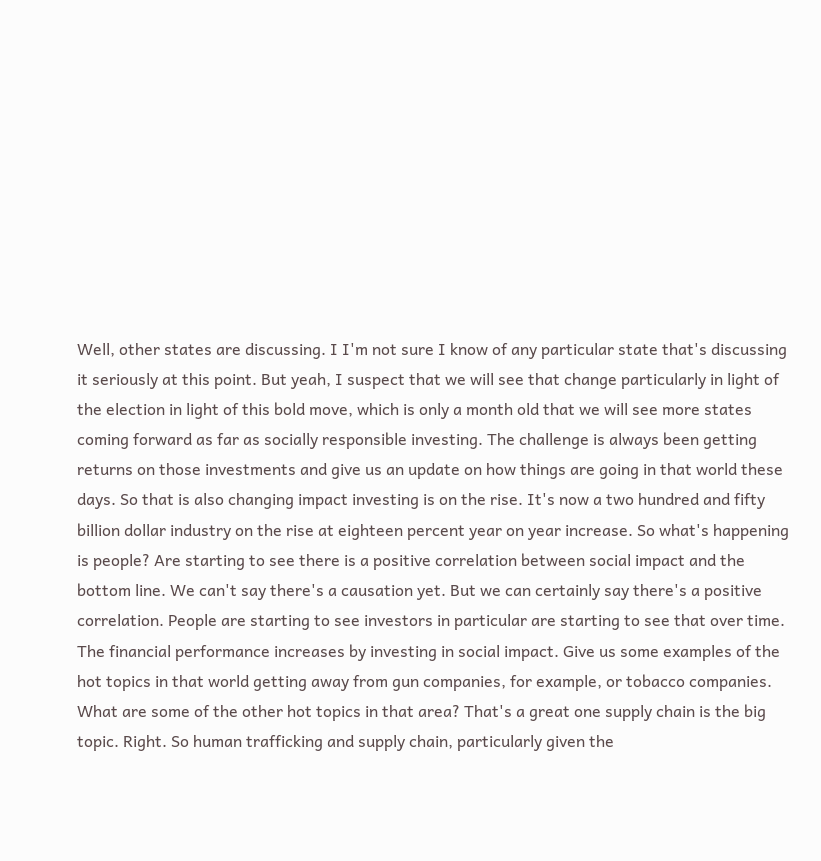Well, other states are discussing. I I'm not sure I know of any particular state that's discussing it seriously at this point. But yeah, I suspect that we will see that change particularly in light of the election in light of this bold move, which is only a month old that we will see more states coming forward as far as socially responsible investing. The challenge is always been getting returns on those investments and give us an update on how things are going in that world these days. So that is also changing impact investing is on the rise. It's now a two hundred and fifty billion dollar industry on the rise at eighteen percent year on year increase. So what's happening is people? Are starting to see there is a positive correlation between social impact and the bottom line. We can't say there's a causation yet. But we can certainly say there's a positive correlation. People are starting to see investors in particular are starting to see that over time. The financial performance increases by investing in social impact. Give us some examples of the hot topics in that world getting away from gun companies, for example, or tobacco companies. What are some of the other hot topics in that area? That's a great one supply chain is the big topic. Right. So human trafficking and supply chain, particularly given the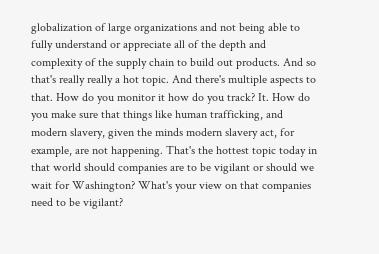globalization of large organizations and not being able to fully understand or appreciate all of the depth and complexity of the supply chain to build out products. And so that's really really a hot topic. And there's multiple aspects to that. How do you monitor it how do you track? It. How do you make sure that things like human trafficking, and modern slavery, given the minds modern slavery act, for example, are not happening. That's the hottest topic today in that world should companies are to be vigilant or should we wait for Washington? What's your view on that companies need to be vigilant?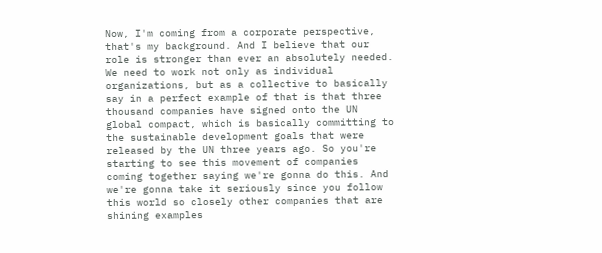Now, I'm coming from a corporate perspective, that's my background. And I believe that our role is stronger than ever an absolutely needed. We need to work not only as individual organizations, but as a collective to basically say in a perfect example of that is that three thousand companies have signed onto the UN global compact, which is basically committing to the sustainable development goals that were released by the UN three years ago. So you're starting to see this movement of companies coming together saying we're gonna do this. And we're gonna take it seriously since you follow this world so closely other companies that are shining examples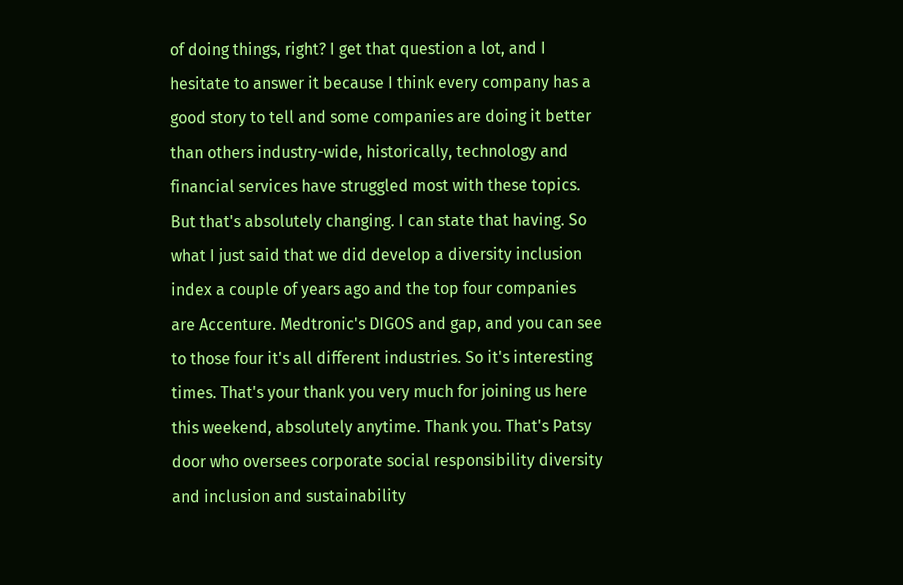of doing things, right? I get that question a lot, and I hesitate to answer it because I think every company has a good story to tell and some companies are doing it better than others industry-wide, historically, technology and financial services have struggled most with these topics. But that's absolutely changing. I can state that having. So what I just said that we did develop a diversity inclusion index a couple of years ago and the top four companies are Accenture. Medtronic's DIGOS and gap, and you can see to those four it's all different industries. So it's interesting times. That's your thank you very much for joining us here this weekend, absolutely anytime. Thank you. That's Patsy door who oversees corporate social responsibility diversity and inclusion and sustainability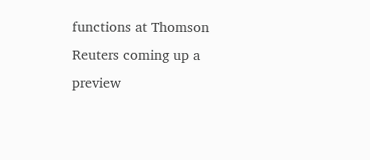functions at Thomson Reuters coming up a preview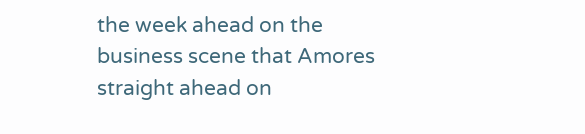the week ahead on the business scene that Amores straight ahead on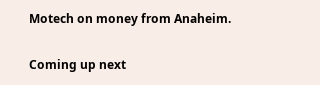Motech on money from Anaheim.

Coming up next